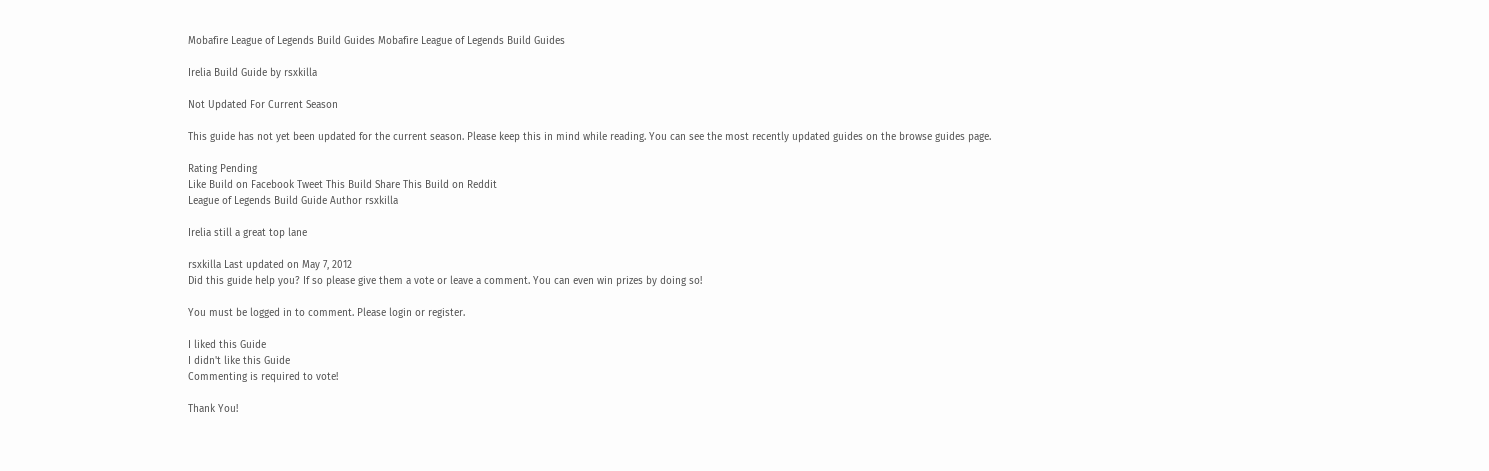Mobafire League of Legends Build Guides Mobafire League of Legends Build Guides

Irelia Build Guide by rsxkilla

Not Updated For Current Season

This guide has not yet been updated for the current season. Please keep this in mind while reading. You can see the most recently updated guides on the browse guides page.

Rating Pending
Like Build on Facebook Tweet This Build Share This Build on Reddit
League of Legends Build Guide Author rsxkilla

Irelia still a great top lane

rsxkilla Last updated on May 7, 2012
Did this guide help you? If so please give them a vote or leave a comment. You can even win prizes by doing so!

You must be logged in to comment. Please login or register.

I liked this Guide
I didn't like this Guide
Commenting is required to vote!

Thank You!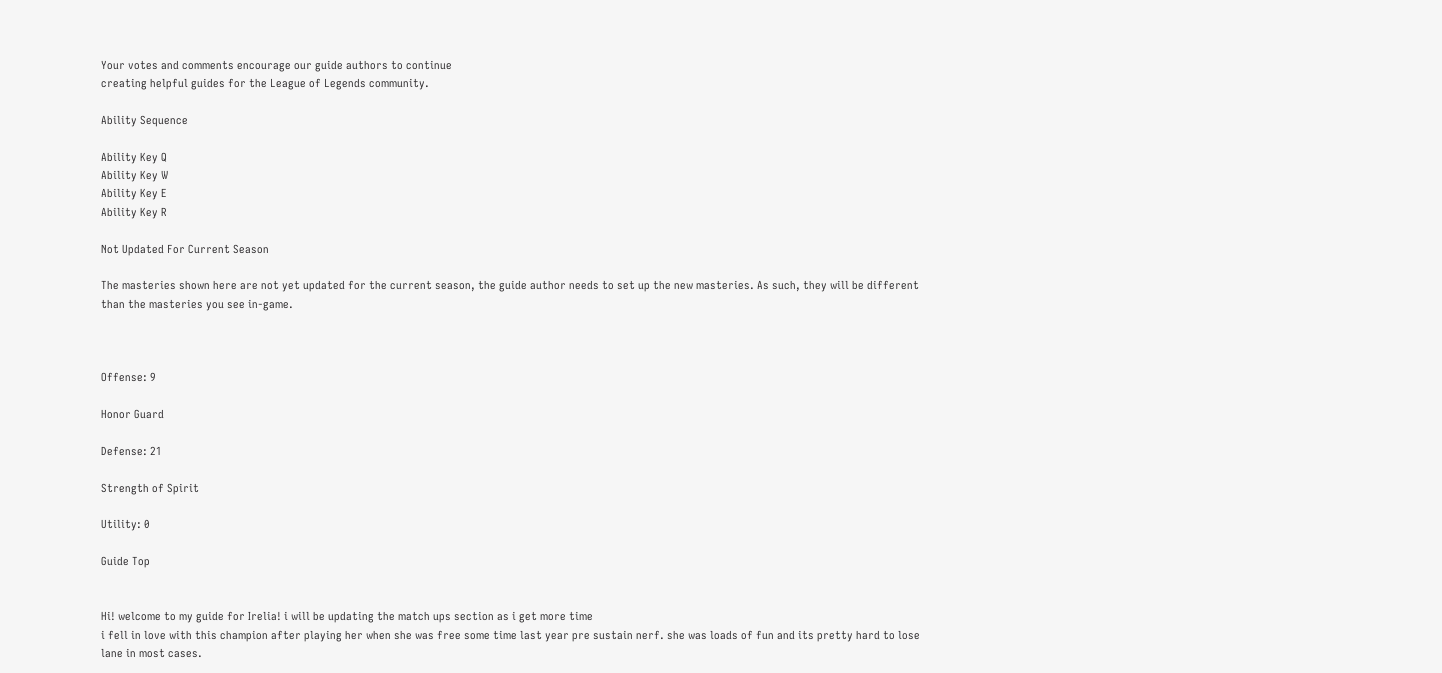Your votes and comments encourage our guide authors to continue
creating helpful guides for the League of Legends community.

Ability Sequence

Ability Key Q
Ability Key W
Ability Key E
Ability Key R

Not Updated For Current Season

The masteries shown here are not yet updated for the current season, the guide author needs to set up the new masteries. As such, they will be different than the masteries you see in-game.



Offense: 9

Honor Guard

Defense: 21

Strength of Spirit

Utility: 0

Guide Top


Hi! welcome to my guide for Irelia! i will be updating the match ups section as i get more time
i fell in love with this champion after playing her when she was free some time last year pre sustain nerf. she was loads of fun and its pretty hard to lose lane in most cases.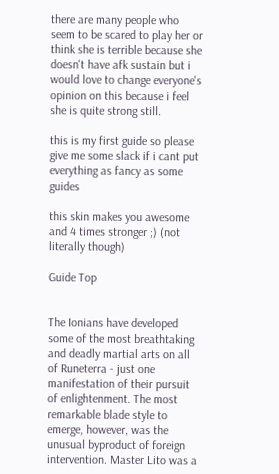there are many people who seem to be scared to play her or think she is terrible because she doesn't have afk sustain but i would love to change everyone's opinion on this because i feel she is quite strong still.

this is my first guide so please give me some slack if i cant put everything as fancy as some guides

this skin makes you awesome and 4 times stronger ;) (not literally though)

Guide Top


The Ionians have developed some of the most breathtaking and deadly martial arts on all of Runeterra - just one manifestation of their pursuit of enlightenment. The most remarkable blade style to emerge, however, was the unusual byproduct of foreign intervention. Master Lito was a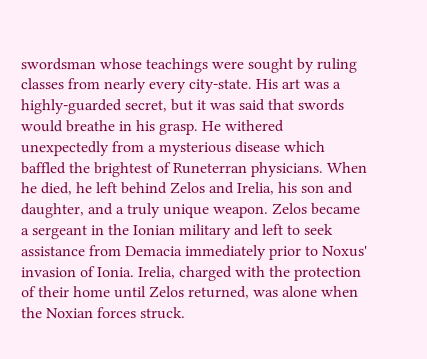swordsman whose teachings were sought by ruling classes from nearly every city-state. His art was a highly-guarded secret, but it was said that swords would breathe in his grasp. He withered unexpectedly from a mysterious disease which baffled the brightest of Runeterran physicians. When he died, he left behind Zelos and Irelia, his son and daughter, and a truly unique weapon. Zelos became a sergeant in the Ionian military and left to seek assistance from Demacia immediately prior to Noxus' invasion of Ionia. Irelia, charged with the protection of their home until Zelos returned, was alone when the Noxian forces struck.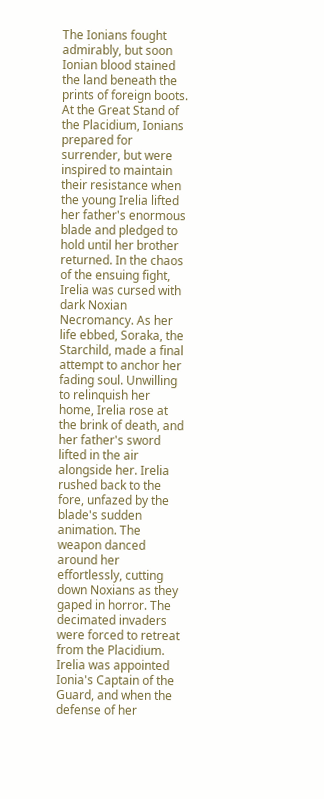The Ionians fought admirably, but soon Ionian blood stained the land beneath the prints of foreign boots. At the Great Stand of the Placidium, Ionians prepared for surrender, but were inspired to maintain their resistance when the young Irelia lifted her father's enormous blade and pledged to hold until her brother returned. In the chaos of the ensuing fight, Irelia was cursed with dark Noxian Necromancy. As her life ebbed, Soraka, the Starchild, made a final attempt to anchor her fading soul. Unwilling to relinquish her home, Irelia rose at the brink of death, and her father's sword lifted in the air alongside her. Irelia rushed back to the fore, unfazed by the blade's sudden animation. The weapon danced around her effortlessly, cutting down Noxians as they gaped in horror. The decimated invaders were forced to retreat from the Placidium. Irelia was appointed Ionia's Captain of the Guard, and when the defense of her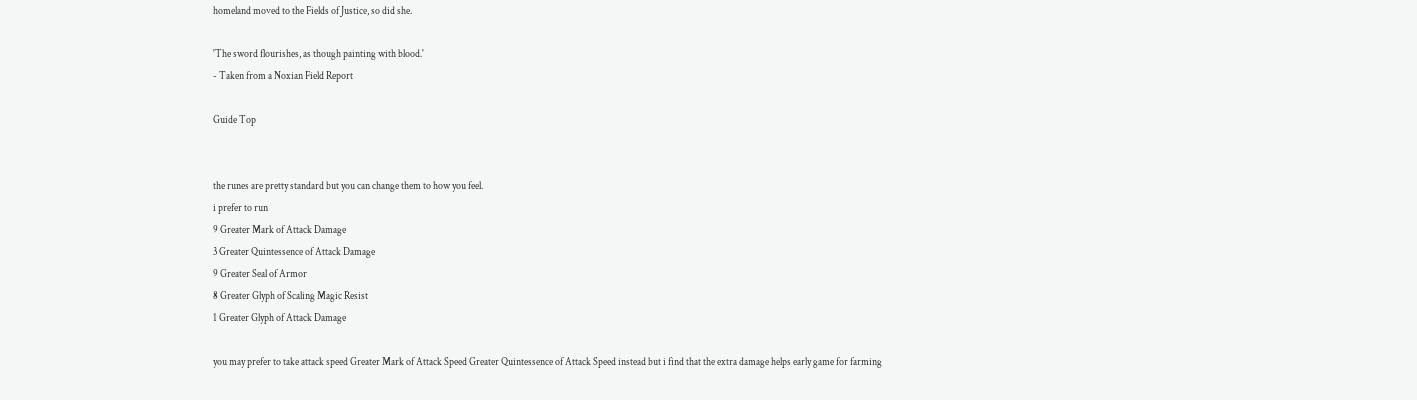homeland moved to the Fields of Justice, so did she.

'The sword flourishes, as though painting with blood.'
- Taken from a Noxian Field Report

Guide Top


the runes are pretty standard but you can change them to how you feel.
i prefer to run
9 Greater Mark of Attack Damage
3 Greater Quintessence of Attack Damage
9 Greater Seal of Armor
8 Greater Glyph of Scaling Magic Resist
1 Greater Glyph of Attack Damage

you may prefer to take attack speed Greater Mark of Attack Speed Greater Quintessence of Attack Speed instead but i find that the extra damage helps early game for farming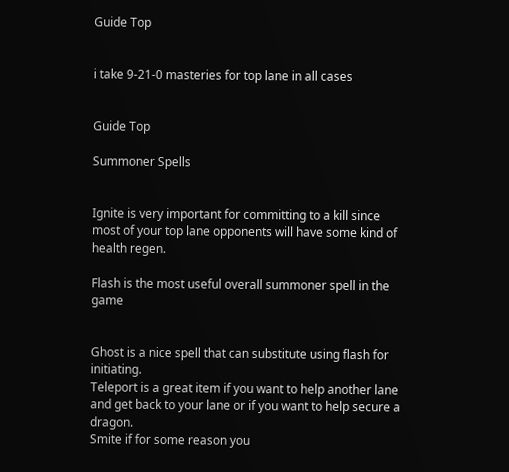Guide Top


i take 9-21-0 masteries for top lane in all cases


Guide Top

Summoner Spells


Ignite is very important for committing to a kill since
most of your top lane opponents will have some kind of health regen.

Flash is the most useful overall summoner spell in the game


Ghost is a nice spell that can substitute using flash for initiating.
Teleport is a great item if you want to help another lane and get back to your lane or if you want to help secure a dragon.
Smite if for some reason you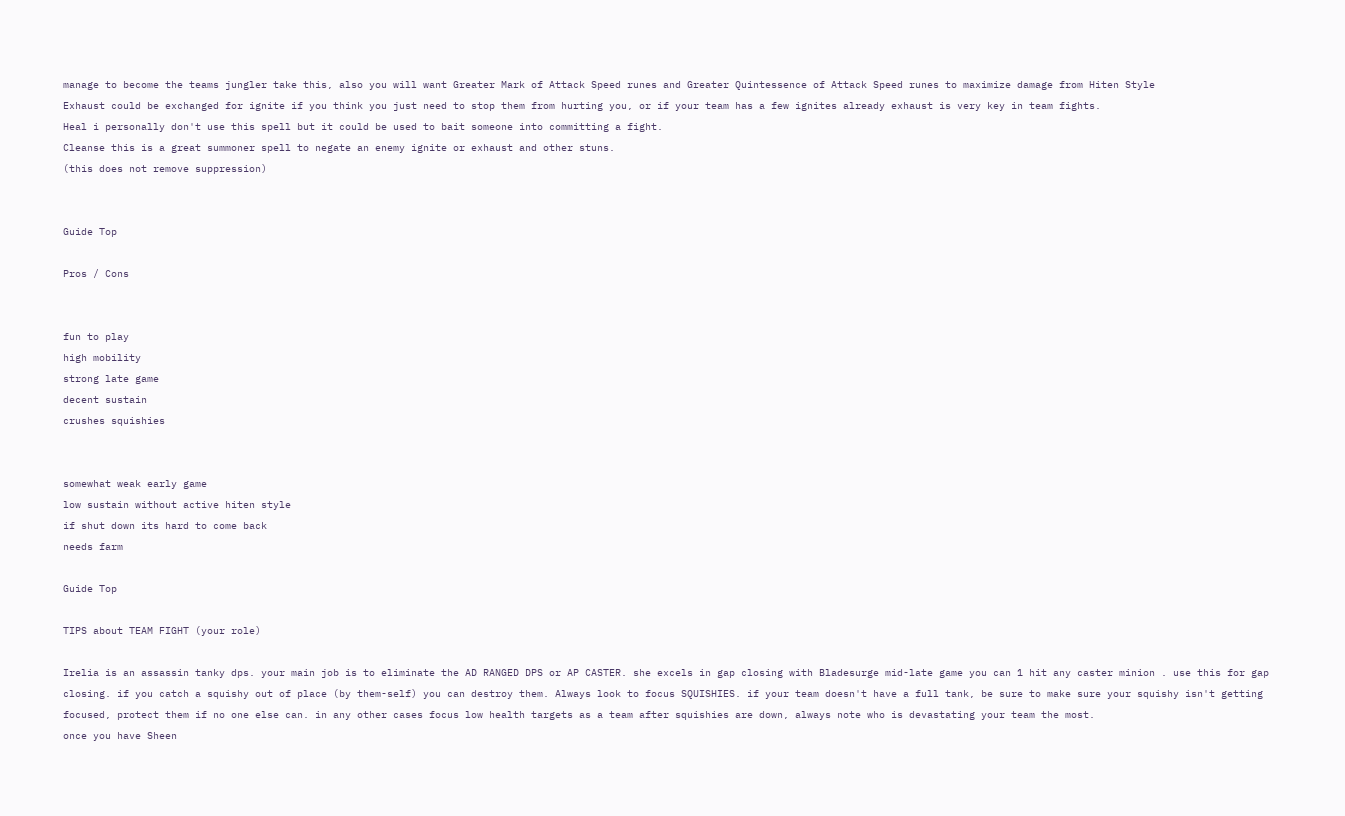manage to become the teams jungler take this, also you will want Greater Mark of Attack Speed runes and Greater Quintessence of Attack Speed runes to maximize damage from Hiten Style
Exhaust could be exchanged for ignite if you think you just need to stop them from hurting you, or if your team has a few ignites already exhaust is very key in team fights.
Heal i personally don't use this spell but it could be used to bait someone into committing a fight.
Cleanse this is a great summoner spell to negate an enemy ignite or exhaust and other stuns.
(this does not remove suppression)


Guide Top

Pros / Cons


fun to play
high mobility
strong late game
decent sustain
crushes squishies


somewhat weak early game
low sustain without active hiten style
if shut down its hard to come back
needs farm

Guide Top

TIPS about TEAM FIGHT (your role)

Irelia is an assassin tanky dps. your main job is to eliminate the AD RANGED DPS or AP CASTER. she excels in gap closing with Bladesurge mid-late game you can 1 hit any caster minion . use this for gap closing. if you catch a squishy out of place (by them-self) you can destroy them. Always look to focus SQUISHIES. if your team doesn't have a full tank, be sure to make sure your squishy isn't getting focused, protect them if no one else can. in any other cases focus low health targets as a team after squishies are down, always note who is devastating your team the most.
once you have Sheen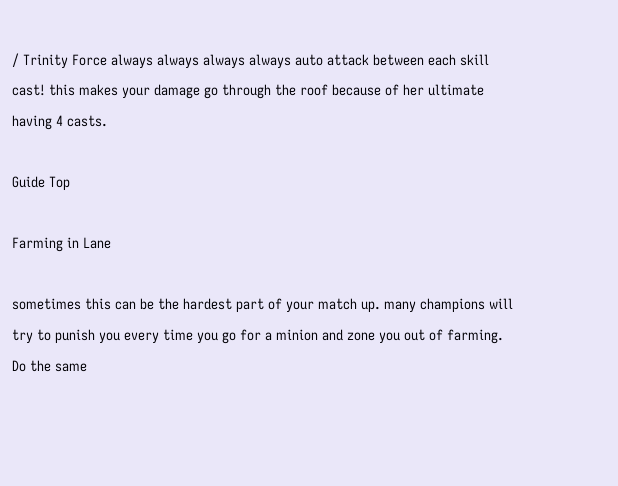/ Trinity Force always always always always auto attack between each skill cast! this makes your damage go through the roof because of her ultimate having 4 casts.

Guide Top

Farming in Lane

sometimes this can be the hardest part of your match up. many champions will try to punish you every time you go for a minion and zone you out of farming. Do the same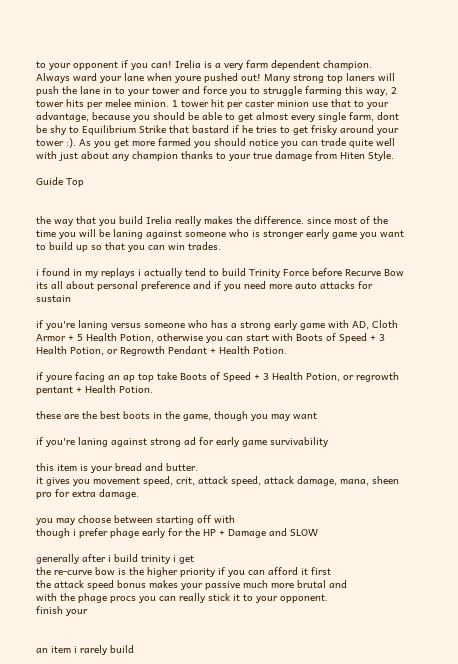to your opponent if you can! Irelia is a very farm dependent champion. Always ward your lane when youre pushed out! Many strong top laners will push the lane in to your tower and force you to struggle farming this way, 2 tower hits per melee minion. 1 tower hit per caster minion use that to your advantage, because you should be able to get almost every single farm, dont be shy to Equilibrium Strike that bastard if he tries to get frisky around your tower :). As you get more farmed you should notice you can trade quite well with just about any champion thanks to your true damage from Hiten Style.

Guide Top


the way that you build Irelia really makes the difference. since most of the time you will be laning against someone who is stronger early game you want to build up so that you can win trades.

i found in my replays i actually tend to build Trinity Force before Recurve Bow its all about personal preference and if you need more auto attacks for sustain

if you're laning versus someone who has a strong early game with AD, Cloth Armor + 5 Health Potion, otherwise you can start with Boots of Speed + 3 Health Potion, or Regrowth Pendant + Health Potion.

if youre facing an ap top take Boots of Speed + 3 Health Potion, or regrowth pentant + Health Potion.

these are the best boots in the game, though you may want

if you're laning against strong ad for early game survivability

this item is your bread and butter.
it gives you movement speed, crit, attack speed, attack damage, mana, sheen pro for extra damage.

you may choose between starting off with
though i prefer phage early for the HP + Damage and SLOW

generally after i build trinity i get
the re-curve bow is the higher priority if you can afford it first
the attack speed bonus makes your passive much more brutal and
with the phage procs you can really stick it to your opponent.
finish your


an item i rarely build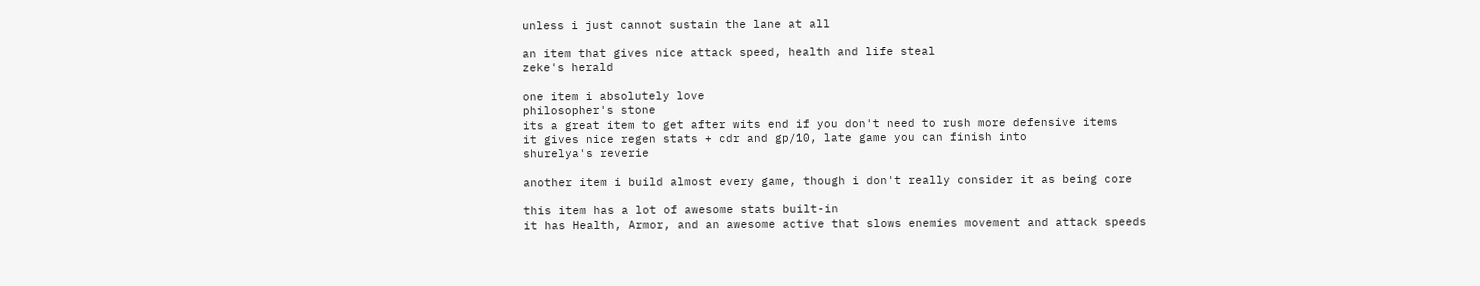unless i just cannot sustain the lane at all

an item that gives nice attack speed, health and life steal
zeke's herald

one item i absolutely love
philosopher's stone
its a great item to get after wits end if you don't need to rush more defensive items
it gives nice regen stats + cdr and gp/10, late game you can finish into
shurelya's reverie

another item i build almost every game, though i don't really consider it as being core

this item has a lot of awesome stats built-in
it has Health, Armor, and an awesome active that slows enemies movement and attack speeds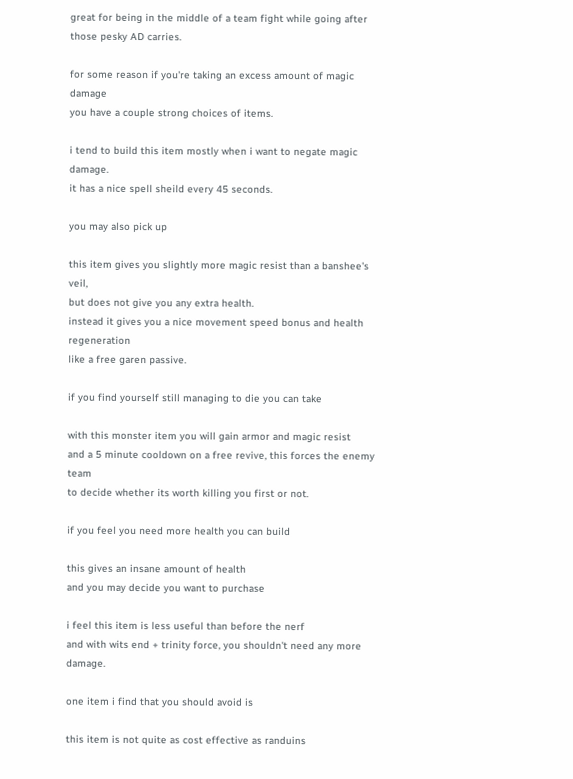great for being in the middle of a team fight while going after those pesky AD carries.

for some reason if you're taking an excess amount of magic damage
you have a couple strong choices of items.

i tend to build this item mostly when i want to negate magic damage.
it has a nice spell sheild every 45 seconds.

you may also pick up

this item gives you slightly more magic resist than a banshee's veil,
but does not give you any extra health.
instead it gives you a nice movement speed bonus and health regeneration
like a free garen passive.

if you find yourself still managing to die you can take

with this monster item you will gain armor and magic resist
and a 5 minute cooldown on a free revive, this forces the enemy team
to decide whether its worth killing you first or not.

if you feel you need more health you can build

this gives an insane amount of health
and you may decide you want to purchase

i feel this item is less useful than before the nerf
and with wits end + trinity force, you shouldn't need any more damage.

one item i find that you should avoid is

this item is not quite as cost effective as randuins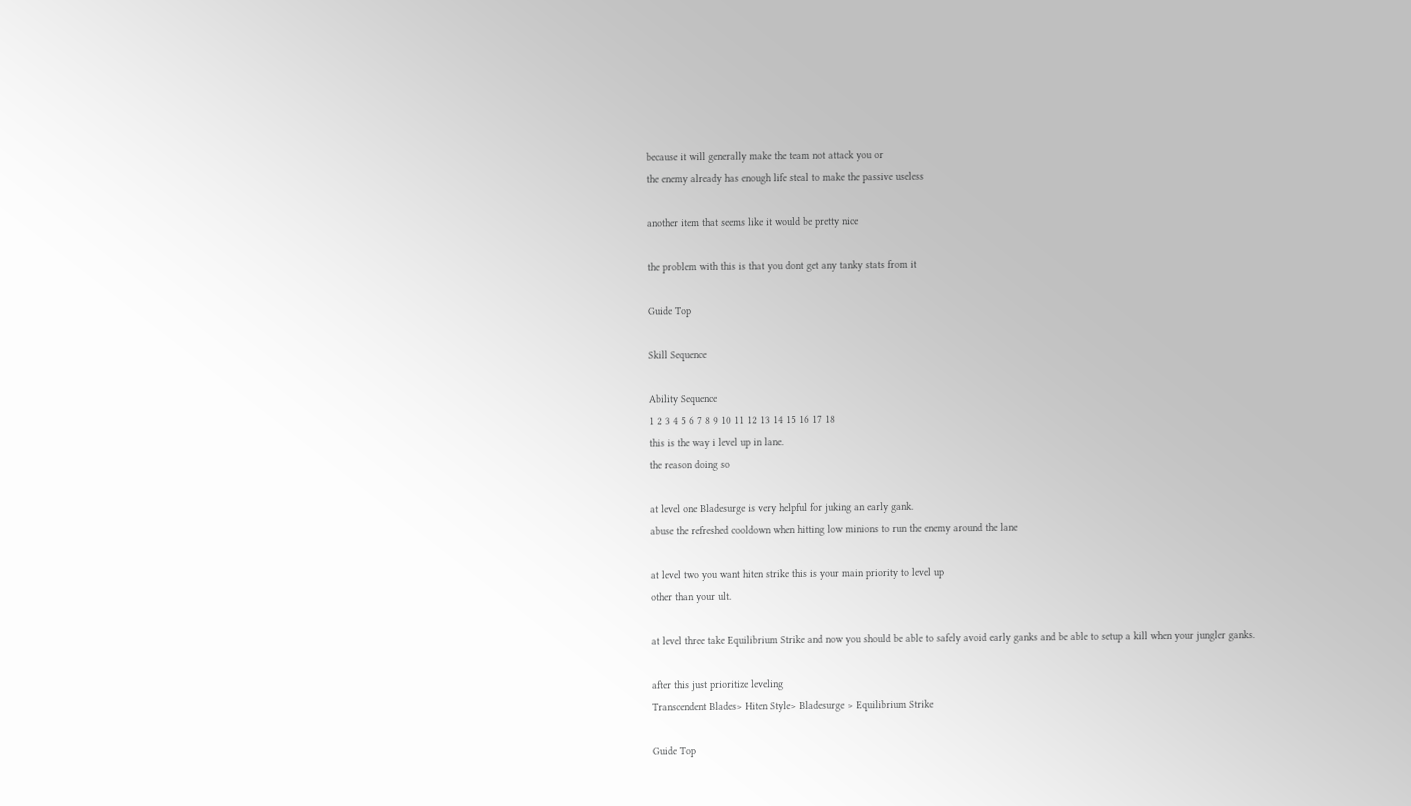because it will generally make the team not attack you or
the enemy already has enough life steal to make the passive useless

another item that seems like it would be pretty nice

the problem with this is that you dont get any tanky stats from it

Guide Top

Skill Sequence

Ability Sequence
1 2 3 4 5 6 7 8 9 10 11 12 13 14 15 16 17 18
this is the way i level up in lane.
the reason doing so

at level one Bladesurge is very helpful for juking an early gank.
abuse the refreshed cooldown when hitting low minions to run the enemy around the lane

at level two you want hiten strike this is your main priority to level up
other than your ult.

at level three take Equilibrium Strike and now you should be able to safely avoid early ganks and be able to setup a kill when your jungler ganks.

after this just prioritize leveling
Transcendent Blades> Hiten Style> Bladesurge > Equilibrium Strike

Guide Top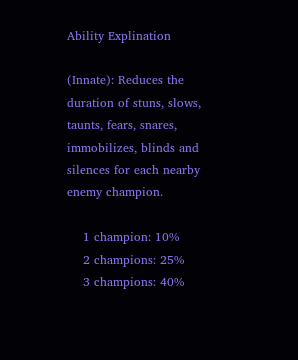Ability Explination

(Innate): Reduces the duration of stuns, slows, taunts, fears, snares, immobilizes, blinds and silences for each nearby enemy champion.

    1 champion: 10%
    2 champions: 25%
    3 champions: 40%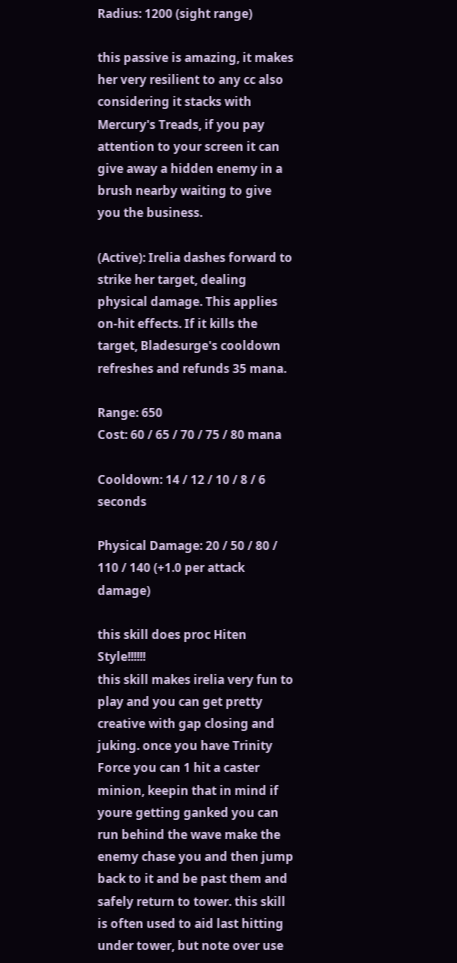Radius: 1200 (sight range)

this passive is amazing, it makes her very resilient to any cc also considering it stacks with Mercury's Treads, if you pay attention to your screen it can give away a hidden enemy in a brush nearby waiting to give you the business.

(Active): Irelia dashes forward to strike her target, dealing physical damage. This applies on-hit effects. If it kills the target, Bladesurge's cooldown refreshes and refunds 35 mana.

Range: 650
Cost: 60 / 65 / 70 / 75 / 80 mana

Cooldown: 14 / 12 / 10 / 8 / 6 seconds

Physical Damage: 20 / 50 / 80 / 110 / 140 (+1.0 per attack damage)

this skill does proc Hiten Style!!!!!!
this skill makes irelia very fun to play and you can get pretty creative with gap closing and juking. once you have Trinity Force you can 1 hit a caster minion, keepin that in mind if youre getting ganked you can run behind the wave make the enemy chase you and then jump back to it and be past them and safely return to tower. this skill is often used to aid last hitting under tower, but note over use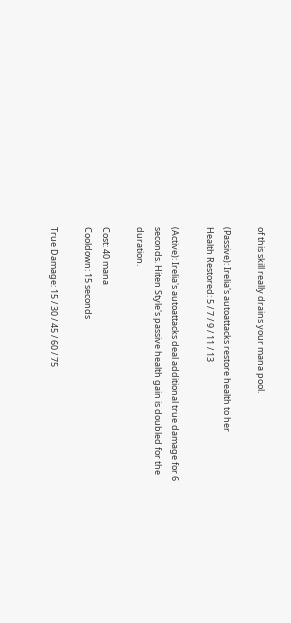of this skill really drains your mana pool.

(Passive): Irelia's autoattacks restore health to her
Health Restored: 5 / 7 / 9 / 11 / 13

(Active): Irelia's autoattacks deal additional true damage for 6 seconds. Hiten Style's passive health gain is doubled for the duration.

Cost: 40 mana
Cooldown: 15 seconds

True Damage: 15 / 30 / 45 / 60 / 75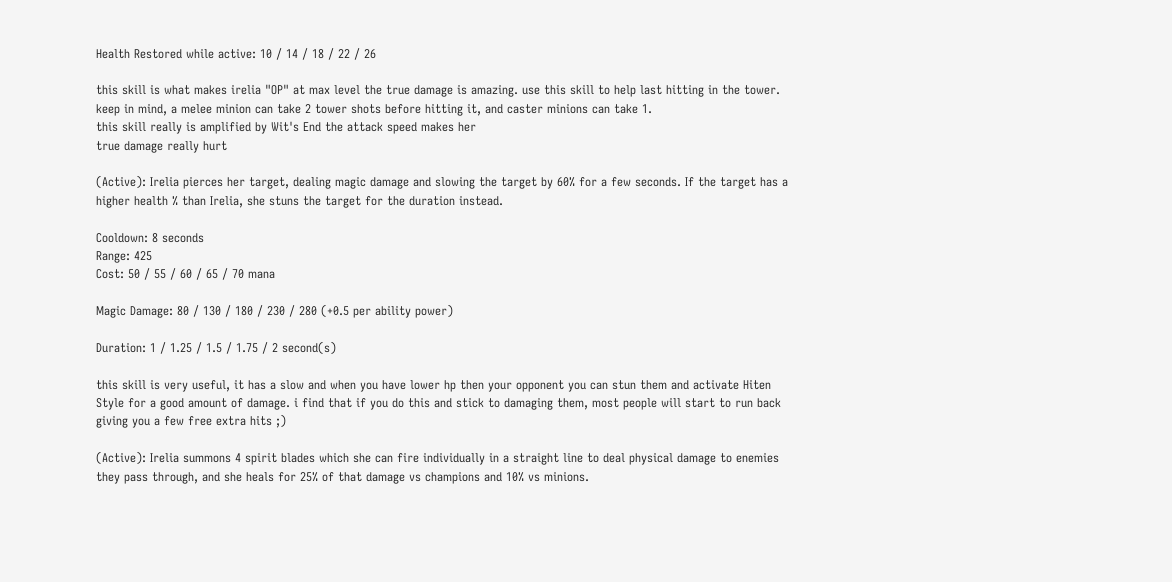Health Restored while active: 10 / 14 / 18 / 22 / 26

this skill is what makes irelia "OP" at max level the true damage is amazing. use this skill to help last hitting in the tower. keep in mind, a melee minion can take 2 tower shots before hitting it, and caster minions can take 1.
this skill really is amplified by Wit's End the attack speed makes her
true damage really hurt

(Active): Irelia pierces her target, dealing magic damage and slowing the target by 60% for a few seconds. If the target has a higher health % than Irelia, she stuns the target for the duration instead.

Cooldown: 8 seconds
Range: 425
Cost: 50 / 55 / 60 / 65 / 70 mana

Magic Damage: 80 / 130 / 180 / 230 / 280 (+0.5 per ability power)

Duration: 1 / 1.25 / 1.5 / 1.75 / 2 second(s)

this skill is very useful, it has a slow and when you have lower hp then your opponent you can stun them and activate Hiten Style for a good amount of damage. i find that if you do this and stick to damaging them, most people will start to run back giving you a few free extra hits ;)

(Active): Irelia summons 4 spirit blades which she can fire individually in a straight line to deal physical damage to enemies they pass through, and she heals for 25% of that damage vs champions and 10% vs minions.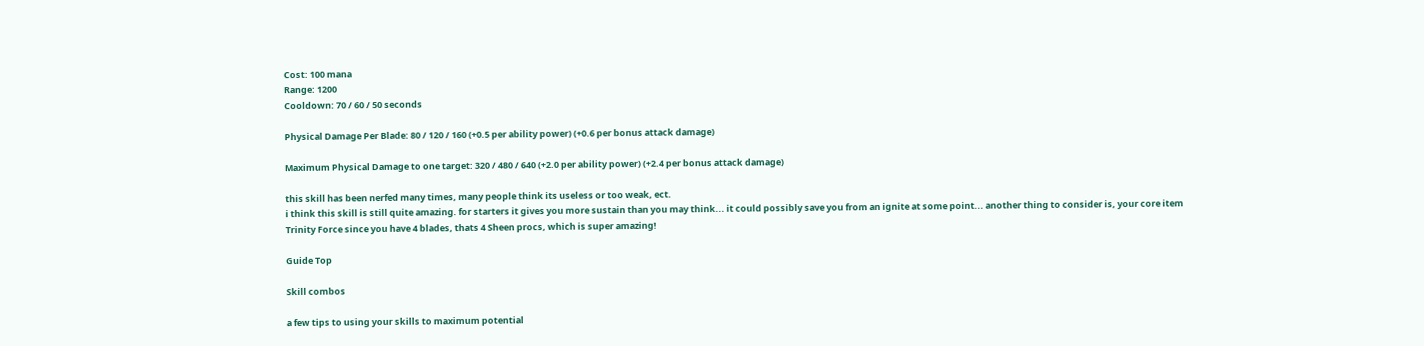Cost: 100 mana
Range: 1200
Cooldown: 70 / 60 / 50 seconds

Physical Damage Per Blade: 80 / 120 / 160 (+0.5 per ability power) (+0.6 per bonus attack damage)

Maximum Physical Damage to one target: 320 / 480 / 640 (+2.0 per ability power) (+2.4 per bonus attack damage)

this skill has been nerfed many times, many people think its useless or too weak, ect.
i think this skill is still quite amazing. for starters it gives you more sustain than you may think... it could possibly save you from an ignite at some point... another thing to consider is, your core item Trinity Force since you have 4 blades, thats 4 Sheen procs, which is super amazing!

Guide Top

Skill combos

a few tips to using your skills to maximum potential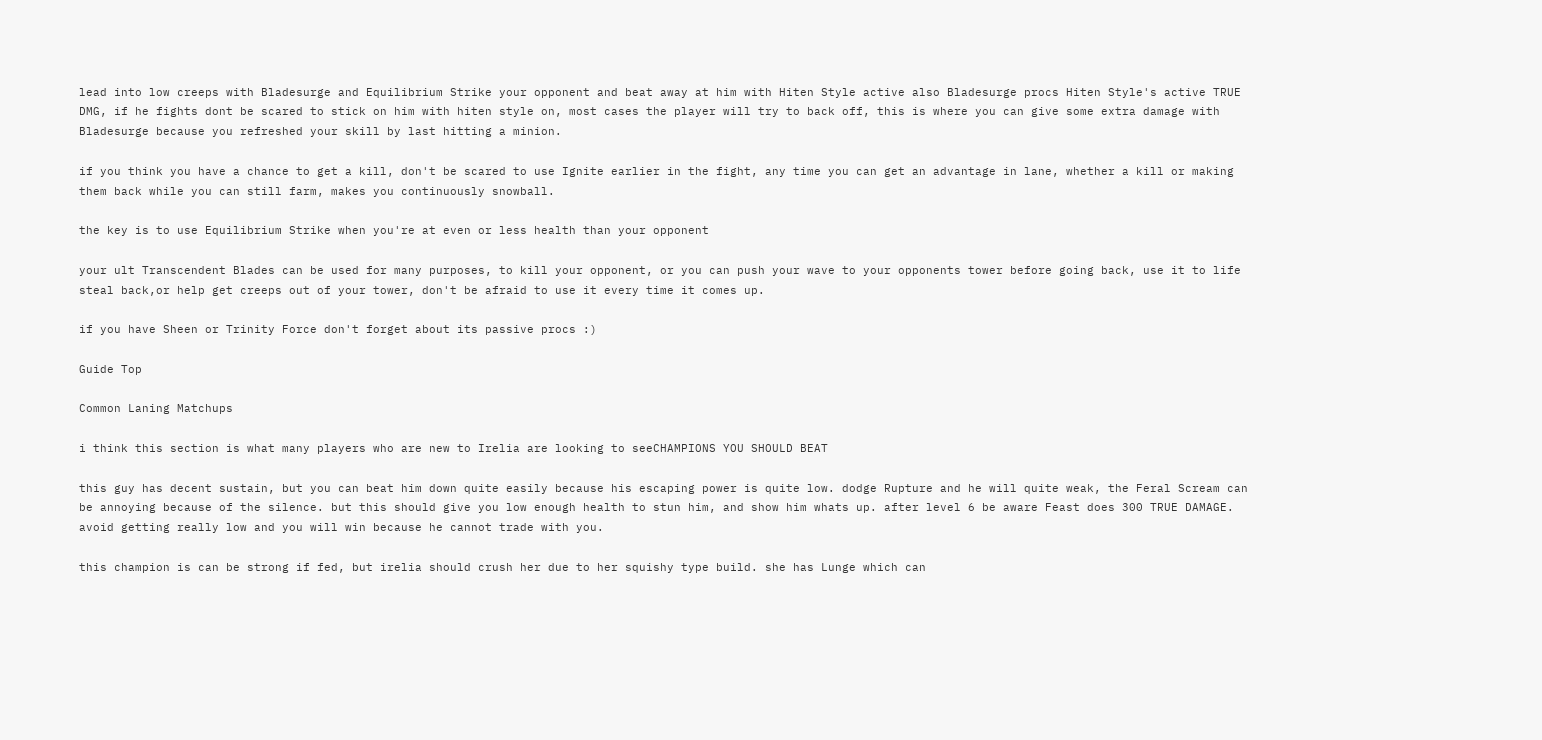lead into low creeps with Bladesurge and Equilibrium Strike your opponent and beat away at him with Hiten Style active also Bladesurge procs Hiten Style's active TRUE DMG, if he fights dont be scared to stick on him with hiten style on, most cases the player will try to back off, this is where you can give some extra damage with Bladesurge because you refreshed your skill by last hitting a minion.

if you think you have a chance to get a kill, don't be scared to use Ignite earlier in the fight, any time you can get an advantage in lane, whether a kill or making them back while you can still farm, makes you continuously snowball.

the key is to use Equilibrium Strike when you're at even or less health than your opponent

your ult Transcendent Blades can be used for many purposes, to kill your opponent, or you can push your wave to your opponents tower before going back, use it to life steal back,or help get creeps out of your tower, don't be afraid to use it every time it comes up.

if you have Sheen or Trinity Force don't forget about its passive procs :)

Guide Top

Common Laning Matchups

i think this section is what many players who are new to Irelia are looking to seeCHAMPIONS YOU SHOULD BEAT

this guy has decent sustain, but you can beat him down quite easily because his escaping power is quite low. dodge Rupture and he will quite weak, the Feral Scream can be annoying because of the silence. but this should give you low enough health to stun him, and show him whats up. after level 6 be aware Feast does 300 TRUE DAMAGE. avoid getting really low and you will win because he cannot trade with you.

this champion is can be strong if fed, but irelia should crush her due to her squishy type build. she has Lunge which can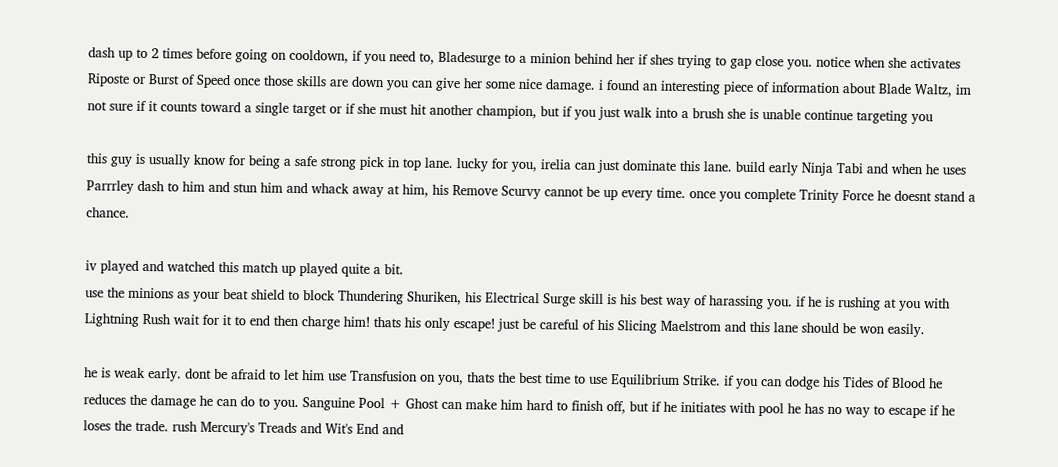dash up to 2 times before going on cooldown, if you need to, Bladesurge to a minion behind her if shes trying to gap close you. notice when she activates Riposte or Burst of Speed once those skills are down you can give her some nice damage. i found an interesting piece of information about Blade Waltz, im not sure if it counts toward a single target or if she must hit another champion, but if you just walk into a brush she is unable continue targeting you

this guy is usually know for being a safe strong pick in top lane. lucky for you, irelia can just dominate this lane. build early Ninja Tabi and when he uses Parrrley dash to him and stun him and whack away at him, his Remove Scurvy cannot be up every time. once you complete Trinity Force he doesnt stand a chance.

iv played and watched this match up played quite a bit.
use the minions as your beat shield to block Thundering Shuriken, his Electrical Surge skill is his best way of harassing you. if he is rushing at you with Lightning Rush wait for it to end then charge him! thats his only escape! just be careful of his Slicing Maelstrom and this lane should be won easily.

he is weak early. dont be afraid to let him use Transfusion on you, thats the best time to use Equilibrium Strike. if you can dodge his Tides of Blood he reduces the damage he can do to you. Sanguine Pool + Ghost can make him hard to finish off, but if he initiates with pool he has no way to escape if he loses the trade. rush Mercury's Treads and Wit's End and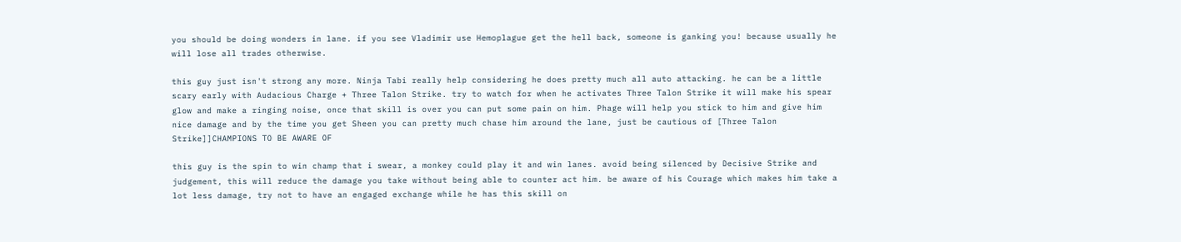you should be doing wonders in lane. if you see Vladimir use Hemoplague get the hell back, someone is ganking you! because usually he will lose all trades otherwise.

this guy just isn't strong any more. Ninja Tabi really help considering he does pretty much all auto attacking. he can be a little scary early with Audacious Charge + Three Talon Strike. try to watch for when he activates Three Talon Strike it will make his spear glow and make a ringing noise, once that skill is over you can put some pain on him. Phage will help you stick to him and give him nice damage and by the time you get Sheen you can pretty much chase him around the lane, just be cautious of [Three Talon Strike]]CHAMPIONS TO BE AWARE OF

this guy is the spin to win champ that i swear, a monkey could play it and win lanes. avoid being silenced by Decisive Strike and judgement, this will reduce the damage you take without being able to counter act him. be aware of his Courage which makes him take a lot less damage, try not to have an engaged exchange while he has this skill on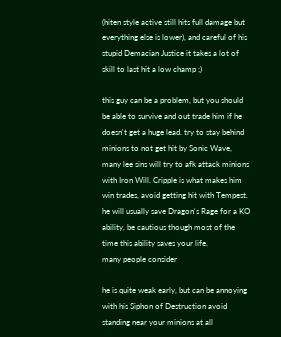(hiten style active still hits full damage but everything else is lower), and careful of his stupid Demacian Justice it takes a lot of skill to last hit a low champ ;)

this guy can be a problem, but you should be able to survive and out trade him if he doesn't get a huge lead. try to stay behind minions to not get hit by Sonic Wave, many lee sins will try to afk attack minions with Iron Will. Cripple is what makes him win trades, avoid getting hit with Tempest. he will usually save Dragon's Rage for a KO ability, be cautious though most of the time this ability saves your life.
many people consider

he is quite weak early, but can be annoying with his Siphon of Destruction avoid standing near your minions at all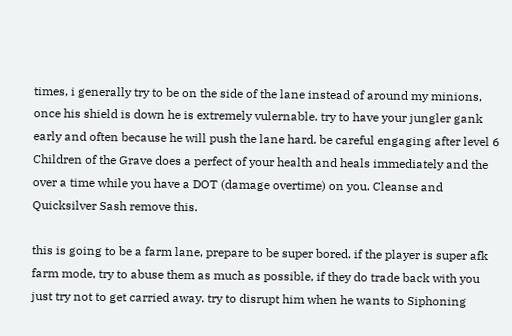times, i generally try to be on the side of the lane instead of around my minions, once his shield is down he is extremely vulernable. try to have your jungler gank early and often because he will push the lane hard. be careful engaging after level 6 Children of the Grave does a perfect of your health and heals immediately and the over a time while you have a DOT (damage overtime) on you. Cleanse and Quicksilver Sash remove this.

this is going to be a farm lane, prepare to be super bored. if the player is super afk farm mode, try to abuse them as much as possible, if they do trade back with you just try not to get carried away. try to disrupt him when he wants to Siphoning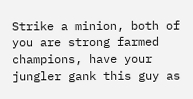Strike a minion, both of you are strong farmed champions, have your jungler gank this guy as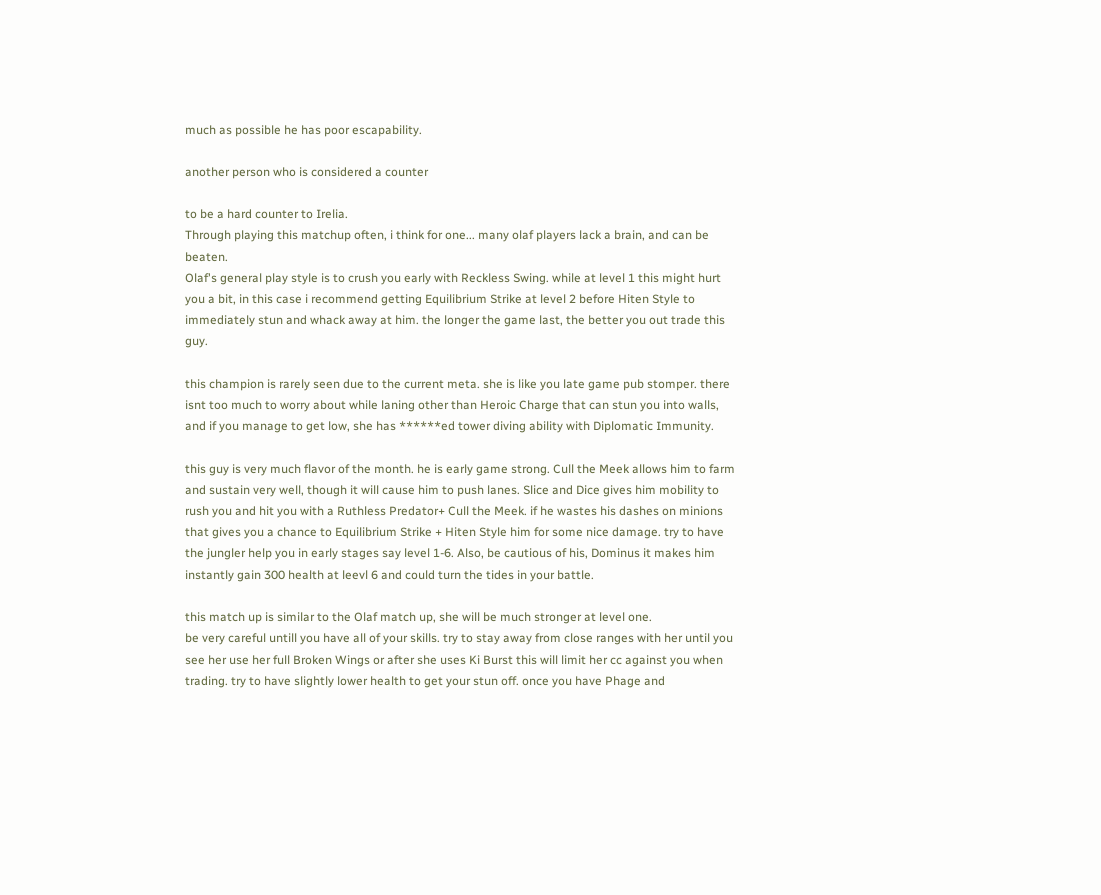much as possible he has poor escapability.

another person who is considered a counter

to be a hard counter to Irelia.
Through playing this matchup often, i think for one... many olaf players lack a brain, and can be beaten.
Olaf's general play style is to crush you early with Reckless Swing. while at level 1 this might hurt you a bit, in this case i recommend getting Equilibrium Strike at level 2 before Hiten Style to immediately stun and whack away at him. the longer the game last, the better you out trade this guy.

this champion is rarely seen due to the current meta. she is like you late game pub stomper. there isnt too much to worry about while laning other than Heroic Charge that can stun you into walls, and if you manage to get low, she has ******ed tower diving ability with Diplomatic Immunity.

this guy is very much flavor of the month. he is early game strong. Cull the Meek allows him to farm and sustain very well, though it will cause him to push lanes. Slice and Dice gives him mobility to rush you and hit you with a Ruthless Predator+ Cull the Meek. if he wastes his dashes on minions that gives you a chance to Equilibrium Strike + Hiten Style him for some nice damage. try to have the jungler help you in early stages say level 1-6. Also, be cautious of his, Dominus it makes him instantly gain 300 health at leevl 6 and could turn the tides in your battle.

this match up is similar to the Olaf match up, she will be much stronger at level one.
be very careful untill you have all of your skills. try to stay away from close ranges with her until you see her use her full Broken Wings or after she uses Ki Burst this will limit her cc against you when trading. try to have slightly lower health to get your stun off. once you have Phage and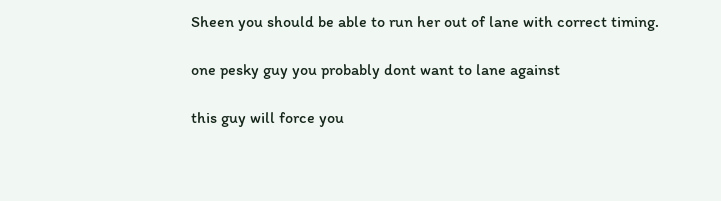Sheen you should be able to run her out of lane with correct timing.

one pesky guy you probably dont want to lane against

this guy will force you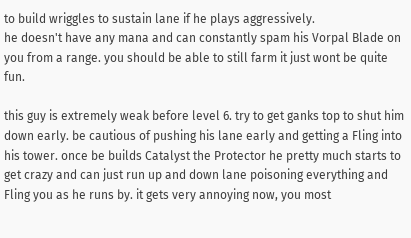to build wriggles to sustain lane if he plays aggressively.
he doesn't have any mana and can constantly spam his Vorpal Blade on you from a range. you should be able to still farm it just wont be quite fun.

this guy is extremely weak before level 6. try to get ganks top to shut him down early. be cautious of pushing his lane early and getting a Fling into his tower. once be builds Catalyst the Protector he pretty much starts to get crazy and can just run up and down lane poisoning everything and Fling you as he runs by. it gets very annoying now, you most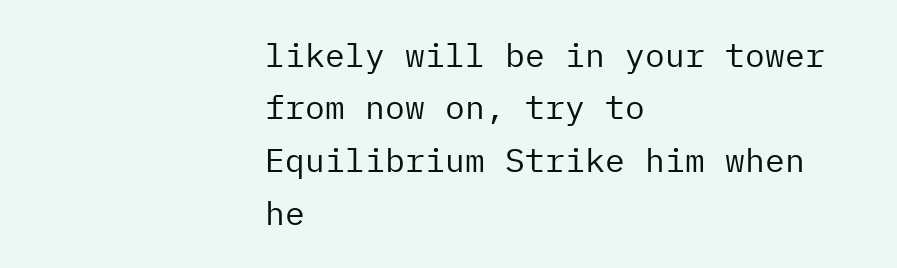likely will be in your tower from now on, try to Equilibrium Strike him when he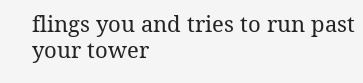flings you and tries to run past your tower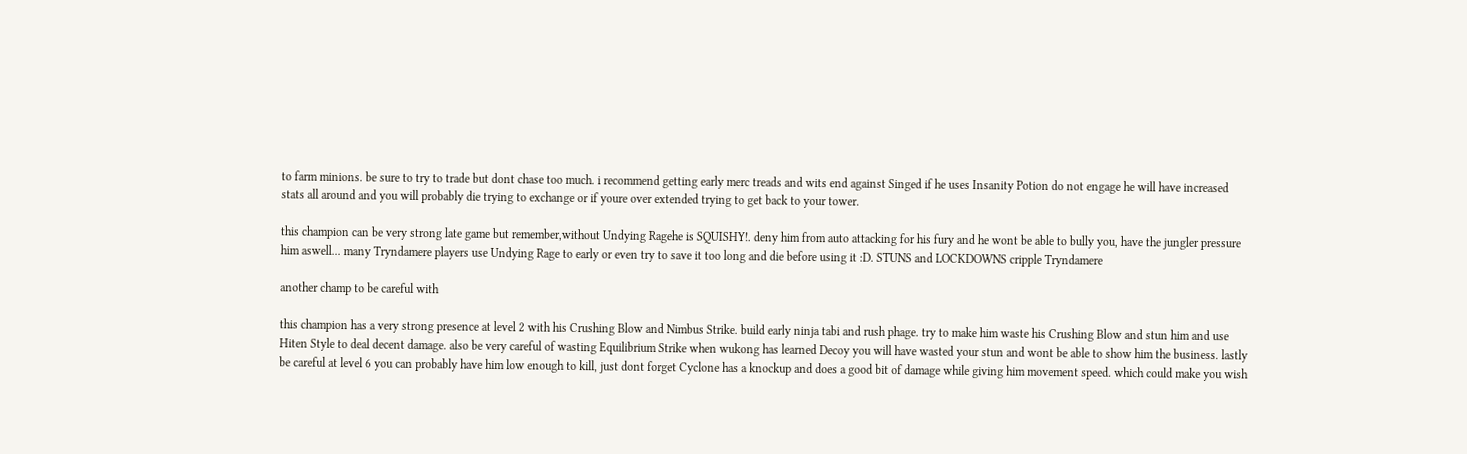to farm minions. be sure to try to trade but dont chase too much. i recommend getting early merc treads and wits end against Singed if he uses Insanity Potion do not engage he will have increased stats all around and you will probably die trying to exchange or if youre over extended trying to get back to your tower.

this champion can be very strong late game but remember,without Undying Ragehe is SQUISHY!. deny him from auto attacking for his fury and he wont be able to bully you, have the jungler pressure him aswell... many Tryndamere players use Undying Rage to early or even try to save it too long and die before using it :D. STUNS and LOCKDOWNS cripple Tryndamere

another champ to be careful with

this champion has a very strong presence at level 2 with his Crushing Blow and Nimbus Strike. build early ninja tabi and rush phage. try to make him waste his Crushing Blow and stun him and use Hiten Style to deal decent damage. also be very careful of wasting Equilibrium Strike when wukong has learned Decoy you will have wasted your stun and wont be able to show him the business. lastly be careful at level 6 you can probably have him low enough to kill, just dont forget Cyclone has a knockup and does a good bit of damage while giving him movement speed. which could make you wish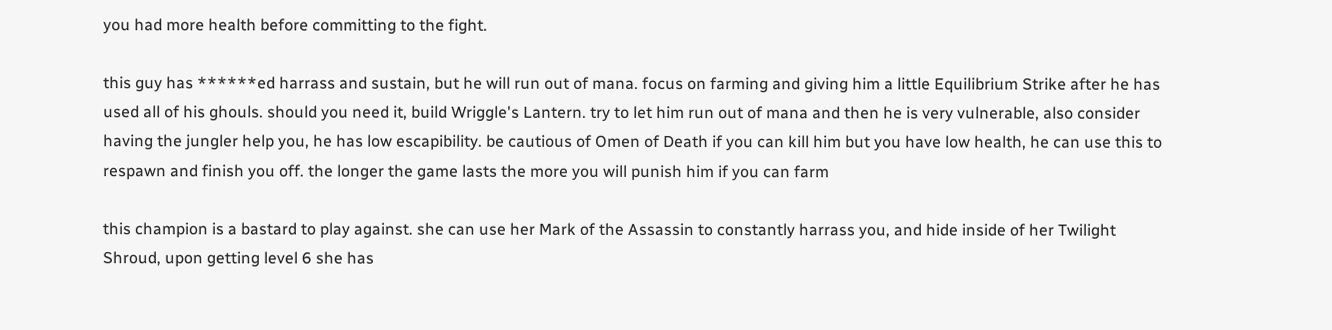you had more health before committing to the fight.

this guy has ******ed harrass and sustain, but he will run out of mana. focus on farming and giving him a little Equilibrium Strike after he has used all of his ghouls. should you need it, build Wriggle's Lantern. try to let him run out of mana and then he is very vulnerable, also consider having the jungler help you, he has low escapibility. be cautious of Omen of Death if you can kill him but you have low health, he can use this to respawn and finish you off. the longer the game lasts the more you will punish him if you can farm

this champion is a bastard to play against. she can use her Mark of the Assassin to constantly harrass you, and hide inside of her Twilight Shroud, upon getting level 6 she has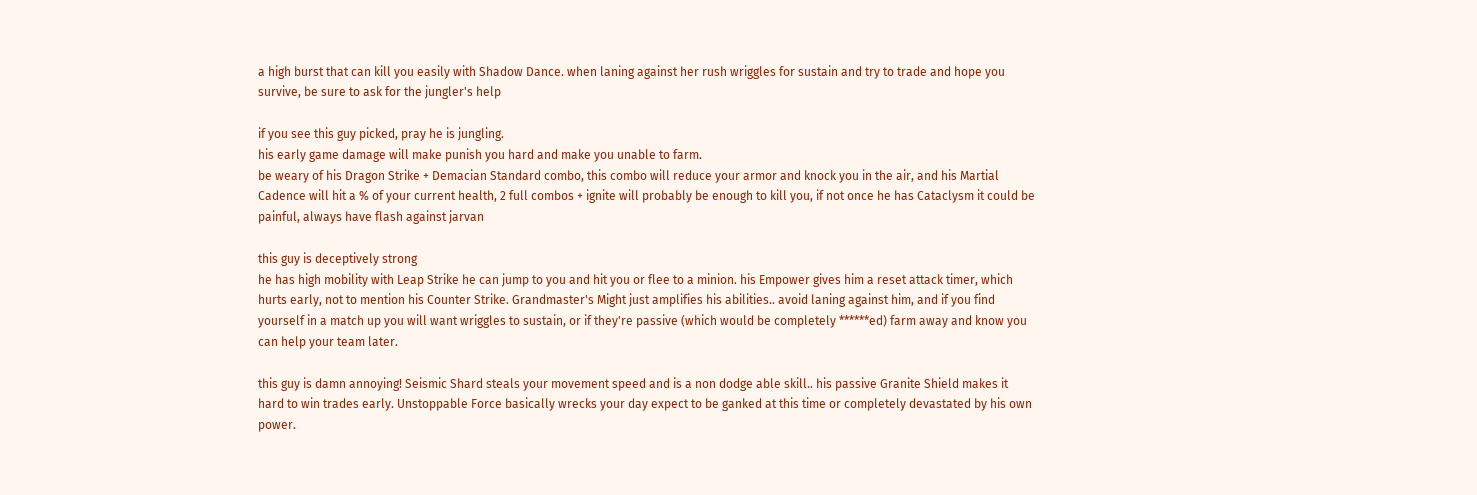a high burst that can kill you easily with Shadow Dance. when laning against her rush wriggles for sustain and try to trade and hope you survive, be sure to ask for the jungler's help

if you see this guy picked, pray he is jungling.
his early game damage will make punish you hard and make you unable to farm.
be weary of his Dragon Strike + Demacian Standard combo, this combo will reduce your armor and knock you in the air, and his Martial Cadence will hit a % of your current health, 2 full combos + ignite will probably be enough to kill you, if not once he has Cataclysm it could be painful, always have flash against jarvan

this guy is deceptively strong
he has high mobility with Leap Strike he can jump to you and hit you or flee to a minion. his Empower gives him a reset attack timer, which hurts early, not to mention his Counter Strike. Grandmaster's Might just amplifies his abilities.. avoid laning against him, and if you find yourself in a match up you will want wriggles to sustain, or if they're passive (which would be completely ******ed) farm away and know you can help your team later.

this guy is damn annoying! Seismic Shard steals your movement speed and is a non dodge able skill.. his passive Granite Shield makes it hard to win trades early. Unstoppable Force basically wrecks your day expect to be ganked at this time or completely devastated by his own power.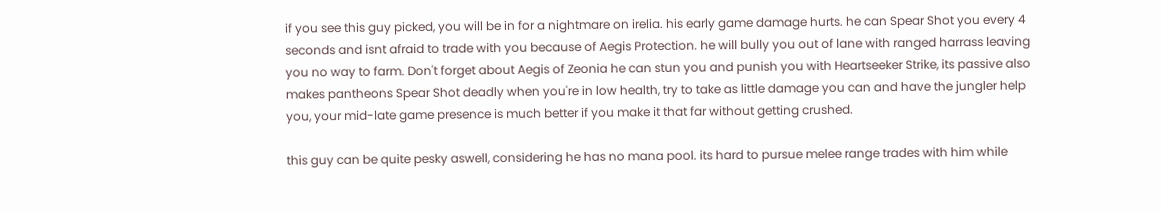if you see this guy picked, you will be in for a nightmare on irelia. his early game damage hurts. he can Spear Shot you every 4 seconds and isnt afraid to trade with you because of Aegis Protection. he will bully you out of lane with ranged harrass leaving you no way to farm. Don't forget about Aegis of Zeonia he can stun you and punish you with Heartseeker Strike, its passive also makes pantheons Spear Shot deadly when you're in low health, try to take as little damage you can and have the jungler help you, your mid-late game presence is much better if you make it that far without getting crushed.

this guy can be quite pesky aswell, considering he has no mana pool. its hard to pursue melee range trades with him while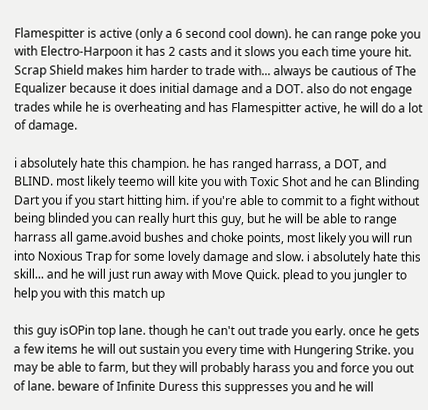Flamespitter is active (only a 6 second cool down). he can range poke you with Electro-Harpoon it has 2 casts and it slows you each time youre hit. Scrap Shield makes him harder to trade with... always be cautious of The Equalizer because it does initial damage and a DOT. also do not engage trades while he is overheating and has Flamespitter active, he will do a lot of damage.

i absolutely hate this champion. he has ranged harrass, a DOT, and BLIND. most likely teemo will kite you with Toxic Shot and he can Blinding Dart you if you start hitting him. if you're able to commit to a fight without being blinded you can really hurt this guy, but he will be able to range harrass all game.avoid bushes and choke points, most likely you will run into Noxious Trap for some lovely damage and slow. i absolutely hate this skill... and he will just run away with Move Quick. plead to you jungler to help you with this match up

this guy isOPin top lane. though he can't out trade you early. once he gets a few items he will out sustain you every time with Hungering Strike. you may be able to farm, but they will probably harass you and force you out of lane. beware of Infinite Duress this suppresses you and he will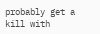probably get a kill with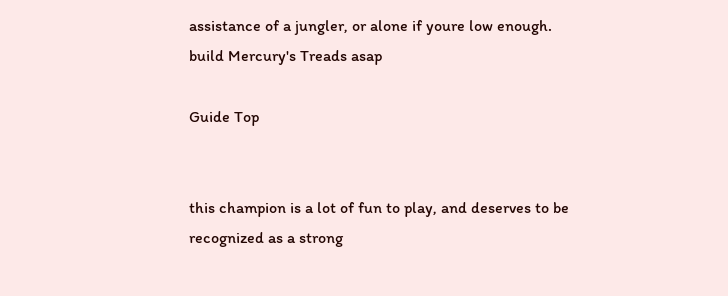assistance of a jungler, or alone if youre low enough. build Mercury's Treads asap

Guide Top


this champion is a lot of fun to play, and deserves to be recognized as a strong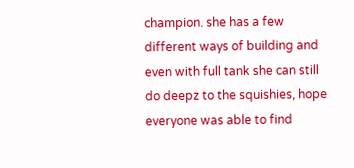champion. she has a few different ways of building and even with full tank she can still do deepz to the squishies, hope everyone was able to find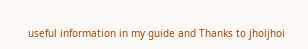useful information in my guide and Thanks to jhoijhoi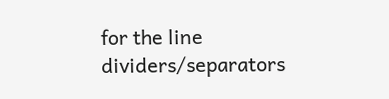for the line dividers/separators